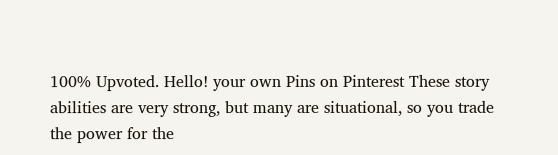100% Upvoted. Hello! your own Pins on Pinterest These story abilities are very strong, but many are situational, so you trade the power for the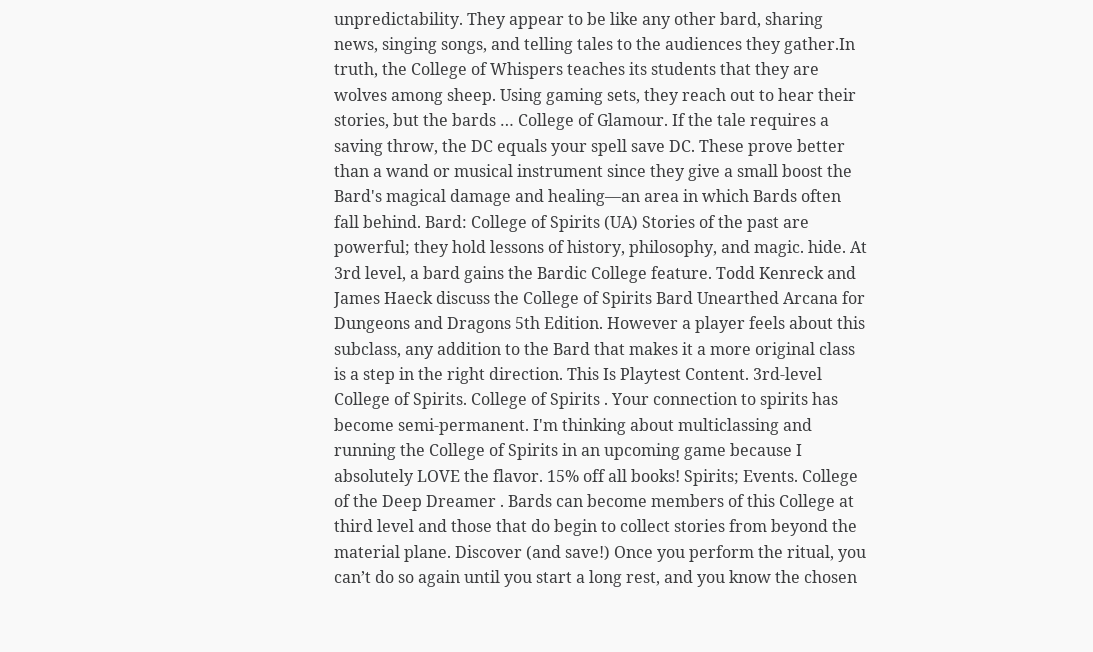unpredictability. They appear to be like any other bard, sharing news, singing songs, and telling tales to the audiences they gather.In truth, the College of Whispers teaches its students that they are wolves among sheep. Using gaming sets, they reach out to hear their stories, but the bards … College of Glamour. If the tale requires a saving throw, the DC equals your spell save DC. These prove better than a wand or musical instrument since they give a small boost the Bard's magical damage and healing––an area in which Bards often fall behind. Bard: College of Spirits (UA) Stories of the past are powerful; they hold lessons of history, philosophy, and magic. hide. At 3rd level, a bard gains the Bardic College feature. Todd Kenreck and James Haeck discuss the College of Spirits Bard Unearthed Arcana for Dungeons and Dragons 5th Edition. However a player feels about this subclass, any addition to the Bard that makes it a more original class is a step in the right direction. This Is Playtest Content. 3rd-level College of Spirits. College of Spirits . Your connection to spirits has become semi-permanent. I'm thinking about multiclassing and running the College of Spirits in an upcoming game because I absolutely LOVE the flavor. 15% off all books! Spirits; Events. College of the Deep Dreamer . Bards can become members of this College at third level and those that do begin to collect stories from beyond the material plane. Discover (and save!) Once you perform the ritual, you can’t do so again until you start a long rest, and you know the chosen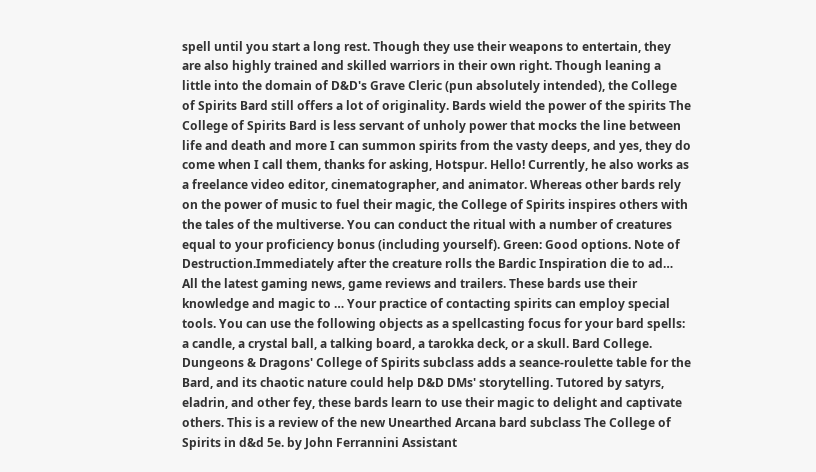spell until you start a long rest. Though they use their weapons to entertain, they are also highly trained and skilled warriors in their own right. Though leaning a little into the domain of D&D's Grave Cleric (pun absolutely intended), the College of Spirits Bard still offers a lot of originality. Bards wield the power of the spirits The College of Spirits Bard is less servant of unholy power that mocks the line between life and death and more I can summon spirits from the vasty deeps, and yes, they do come when I call them, thanks for asking, Hotspur. Hello! Currently, he also works as a freelance video editor, cinematographer, and animator. Whereas other bards rely on the power of music to fuel their magic, the College of Spirits inspires others with the tales of the multiverse. You can conduct the ritual with a number of creatures equal to your proficiency bonus (including yourself). Green: Good options. Note of Destruction.Immediately after the creature rolls the Bardic Inspiration die to ad… All the latest gaming news, game reviews and trailers. These bards use their knowledge and magic to … Your practice of contacting spirits can employ special tools. You can use the following objects as a spellcasting focus for your bard spells: a candle, a crystal ball, a talking board, a tarokka deck, or a skull. Bard College. Dungeons & Dragons' College of Spirits subclass adds a seance-roulette table for the Bard, and its chaotic nature could help D&D DMs' storytelling. Tutored by satyrs, eladrin, and other fey, these bards learn to use their magic to delight and captivate others. This is a review of the new Unearthed Arcana bard subclass The College of Spirits in d&d 5e. by John Ferrannini Assistant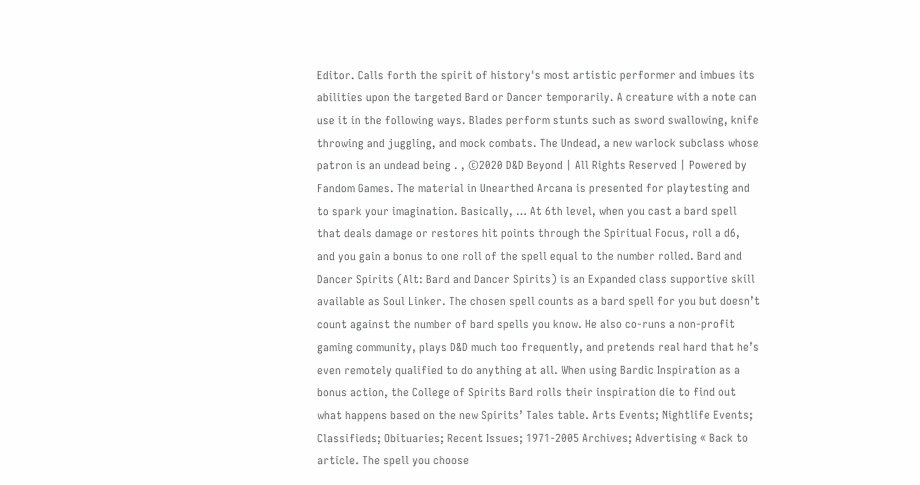Editor. Calls forth the spirit of history's most artistic performer and imbues its abilities upon the targeted Bard or Dancer temporarily. A creature with a note can use it in the following ways. Blades perform stunts such as sword swallowing, knife throwing and juggling, and mock combats. The Undead, a new warlock subclass whose patron is an undead being . , ©2020 D&D Beyond | All Rights Reserved | Powered by Fandom Games. The material in Unearthed Arcana is presented for playtesting and to spark your imagination. Basically, … At 6th level, when you cast a bard spell that deals damage or restores hit points through the Spiritual Focus, roll a d6, and you gain a bonus to one roll of the spell equal to the number rolled. Bard and Dancer Spirits (Alt: Bard and Dancer Spirits) is an Expanded class supportive skill available as Soul Linker. The chosen spell counts as a bard spell for you but doesn’t count against the number of bard spells you know. He also co-runs a non-profit gaming community, plays D&D much too frequently, and pretends real hard that he’s even remotely qualified to do anything at all. When using Bardic Inspiration as a bonus action, the College of Spirits Bard rolls their inspiration die to find out what happens based on the new Spirits’ Tales table. Arts Events; Nightlife Events; Classifieds; Obituaries; Recent Issues; 1971-2005 Archives; Advertising « Back to article. The spell you choose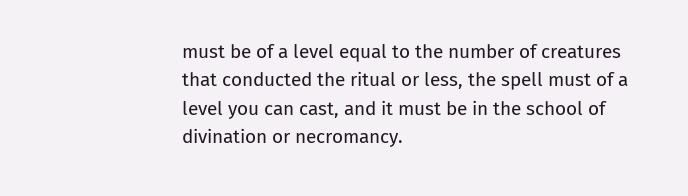must be of a level equal to the number of creatures that conducted the ritual or less, the spell must of a level you can cast, and it must be in the school of divination or necromancy.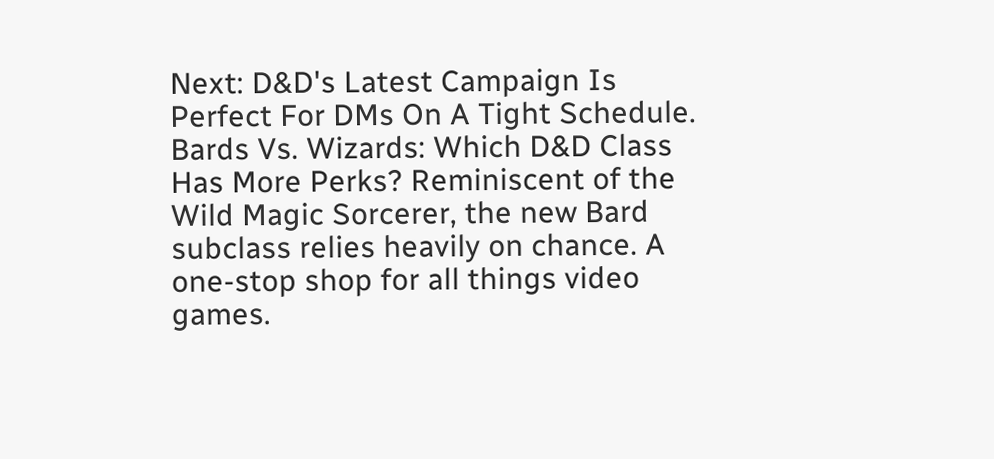Next: D&D's Latest Campaign Is Perfect For DMs On A Tight Schedule. Bards Vs. Wizards: Which D&D Class Has More Perks? Reminiscent of the Wild Magic Sorcerer, the new Bard subclass relies heavily on chance. A one-stop shop for all things video games.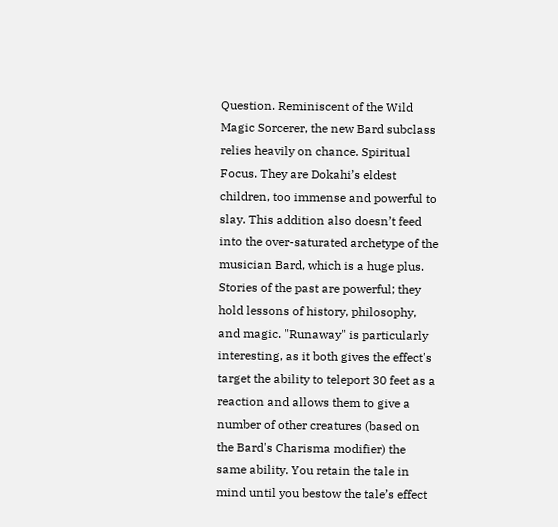Question. Reminiscent of the Wild Magic Sorcerer, the new Bard subclass relies heavily on chance. Spiritual Focus. They are Dokahi’s eldest children, too immense and powerful to slay. This addition also doesn’t feed into the over-saturated archetype of the musician Bard, which is a huge plus. Stories of the past are powerful; they hold lessons of history, philosophy, and magic. "Runaway" is particularly interesting, as it both gives the effect's target the ability to teleport 30 feet as a reaction and allows them to give a number of other creatures (based on the Bard's Charisma modifier) the same ability. You retain the tale in mind until you bestow the tale’s effect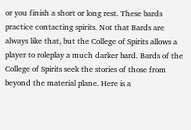or you finish a short or long rest. These bards practice contacting spirits. Not that Bards are always like that, but the College of Spirits allows a player to roleplay a much darker bard. Bards of the College of Spirits seek the stories of those from beyond the material plane. Here is a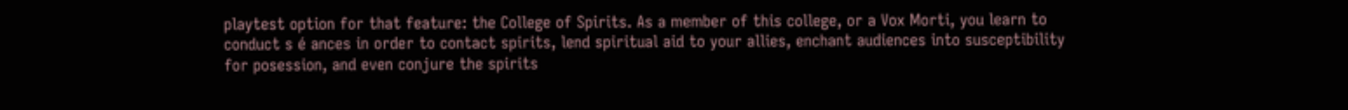playtest option for that feature: the College of Spirits. As a member of this college, or a Vox Morti, you learn to conduct s é ances in order to contact spirits, lend spiritual aid to your allies, enchant audiences into susceptibility for posession, and even conjure the spirits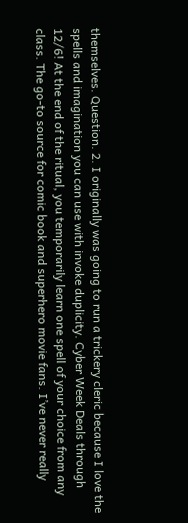themselves. Question. 2. I originally was going to run a trickery cleric because I love the spells and imagination you can use with invoke duplicity. Cyber Week Deals through 12/6! At the end of the ritual, you temporarily learn one spell of your choice from any class. The go-to source for comic book and superhero movie fans. I’ve never really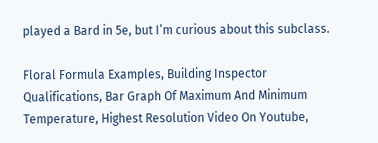played a Bard in 5e, but I’m curious about this subclass.

Floral Formula Examples, Building Inspector Qualifications, Bar Graph Of Maximum And Minimum Temperature, Highest Resolution Video On Youtube,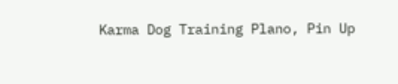Karma Dog Training Plano, Pin Up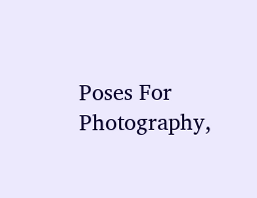Poses For Photography,